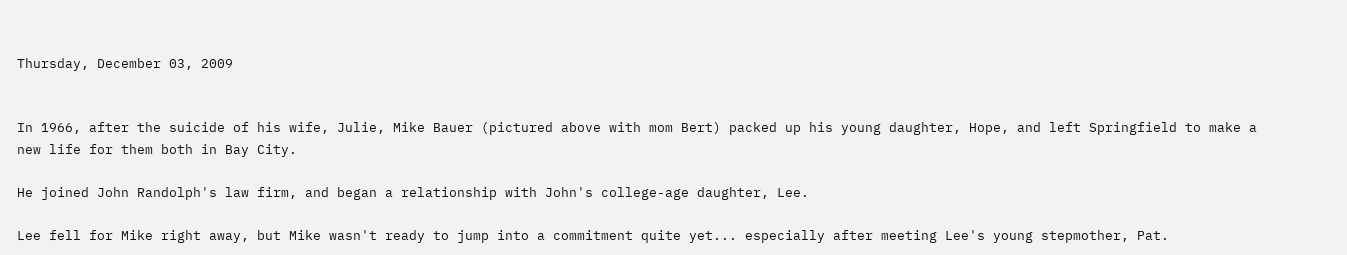Thursday, December 03, 2009


In 1966, after the suicide of his wife, Julie, Mike Bauer (pictured above with mom Bert) packed up his young daughter, Hope, and left Springfield to make a new life for them both in Bay City.

He joined John Randolph's law firm, and began a relationship with John's college-age daughter, Lee.

Lee fell for Mike right away, but Mike wasn't ready to jump into a commitment quite yet... especially after meeting Lee's young stepmother, Pat.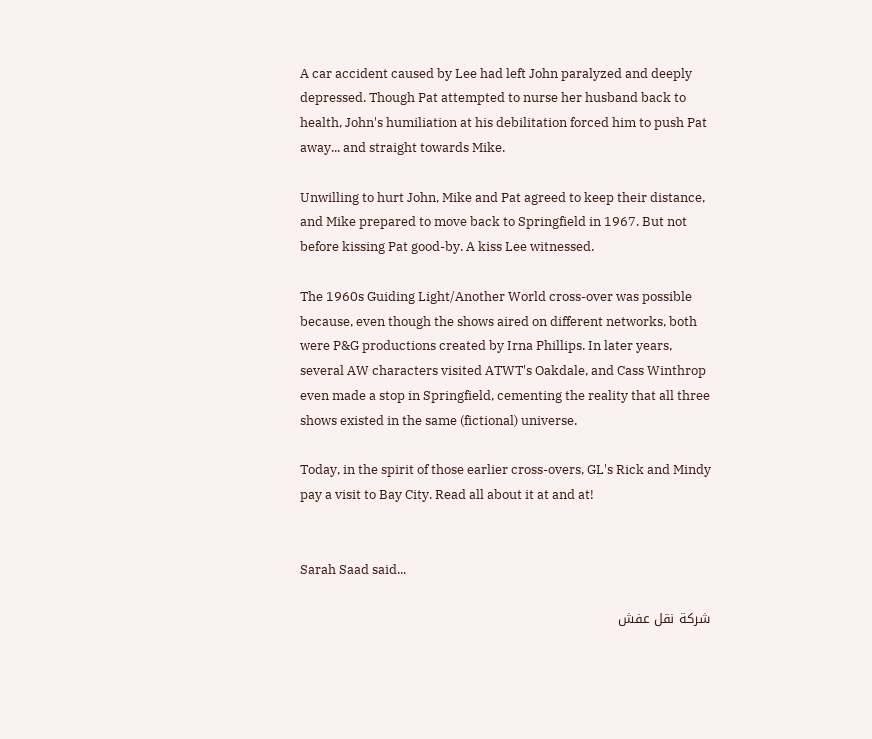A car accident caused by Lee had left John paralyzed and deeply depressed. Though Pat attempted to nurse her husband back to health, John's humiliation at his debilitation forced him to push Pat away... and straight towards Mike.

Unwilling to hurt John, Mike and Pat agreed to keep their distance, and Mike prepared to move back to Springfield in 1967. But not before kissing Pat good-by. A kiss Lee witnessed.

The 1960s Guiding Light/Another World cross-over was possible because, even though the shows aired on different networks, both were P&G productions created by Irna Phillips. In later years, several AW characters visited ATWT's Oakdale, and Cass Winthrop even made a stop in Springfield, cementing the reality that all three shows existed in the same (fictional) universe.

Today, in the spirit of those earlier cross-overs, GL's Rick and Mindy pay a visit to Bay City. Read all about it at and at!


Sarah Saad said...

شركة نقل عفش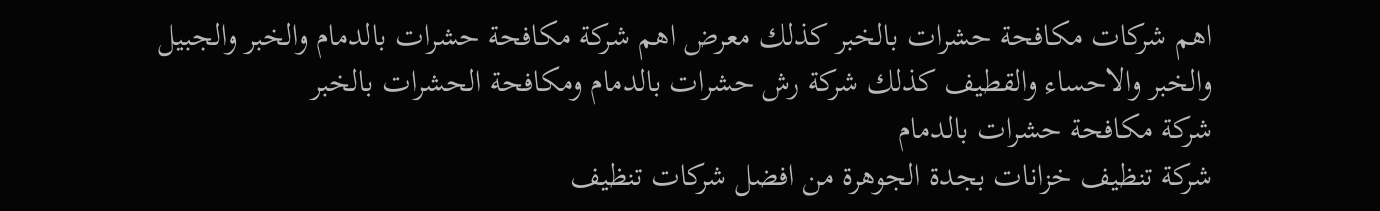اهم شركات مكافحة حشرات بالخبر كذلك معرض اهم شركة مكافحة حشرات بالدمام والخبر والجبيل والخبر والاحساء والقطيف كذلك شركة رش حشرات بالدمام ومكافحة الحشرات بالخبر
شركة مكافحة حشرات بالدمام
شركة تنظيف خزانات بجدة الجوهرة من افضل شركات تنظيف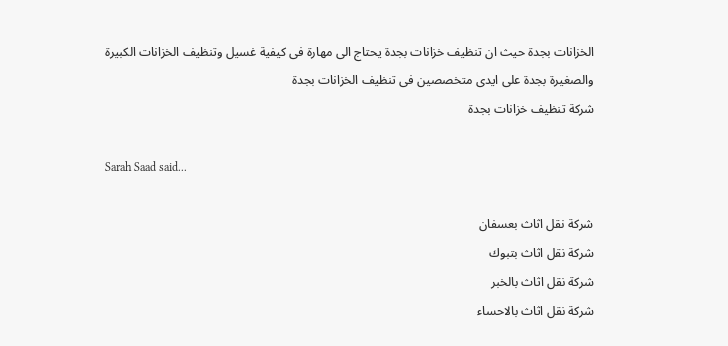الخزانات بجدة حيث ان تنظيف خزانات بجدة يحتاج الى مهارة فى كيفية غسيل وتنظيف الخزانات الكبيرة والصغيرة بجدة على ايدى متخصصين فى تنظيف الخزانات بجدة
شركة تنظيف خزانات بجدة

Sarah Saad said...

شركة نقل اثاث بعسفان
شركة نقل اثاث بتبوك
شركة نقل اثاث بالخبر
شركة نقل اثاث بالاحساء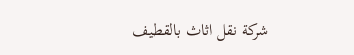شركة نقل اثاث بالقطيف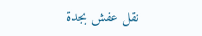نقل عفش بجدة